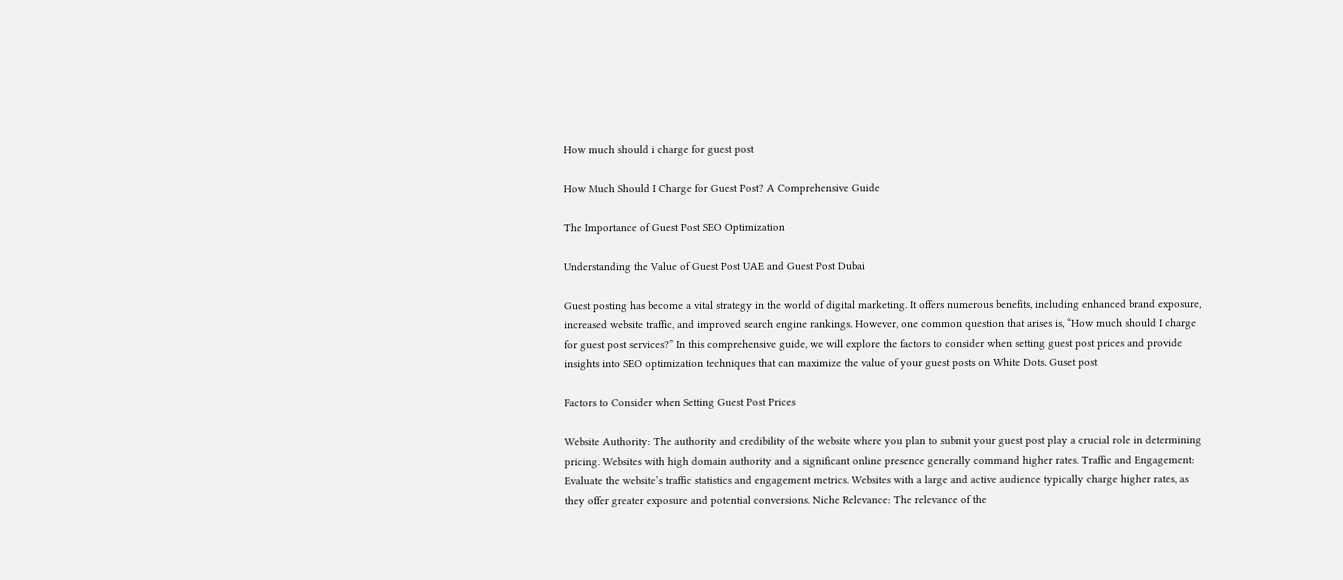How much should i charge for guest post

How Much Should I Charge for Guest Post? A Comprehensive Guide

The Importance of Guest Post SEO Optimization

Understanding the Value of Guest Post UAE and Guest Post Dubai

Guest posting has become a vital strategy in the world of digital marketing. It offers numerous benefits, including enhanced brand exposure, increased website traffic, and improved search engine rankings. However, one common question that arises is, “How much should I charge for guest post services?” In this comprehensive guide, we will explore the factors to consider when setting guest post prices and provide insights into SEO optimization techniques that can maximize the value of your guest posts on White Dots. Guset post

Factors to Consider when Setting Guest Post Prices

Website Authority: The authority and credibility of the website where you plan to submit your guest post play a crucial role in determining pricing. Websites with high domain authority and a significant online presence generally command higher rates. Traffic and Engagement: Evaluate the website’s traffic statistics and engagement metrics. Websites with a large and active audience typically charge higher rates, as they offer greater exposure and potential conversions. Niche Relevance: The relevance of the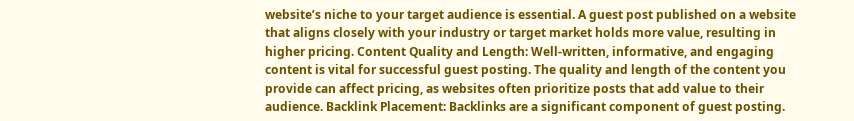website’s niche to your target audience is essential. A guest post published on a website that aligns closely with your industry or target market holds more value, resulting in higher pricing. Content Quality and Length: Well-written, informative, and engaging content is vital for successful guest posting. The quality and length of the content you provide can affect pricing, as websites often prioritize posts that add value to their audience. Backlink Placement: Backlinks are a significant component of guest posting.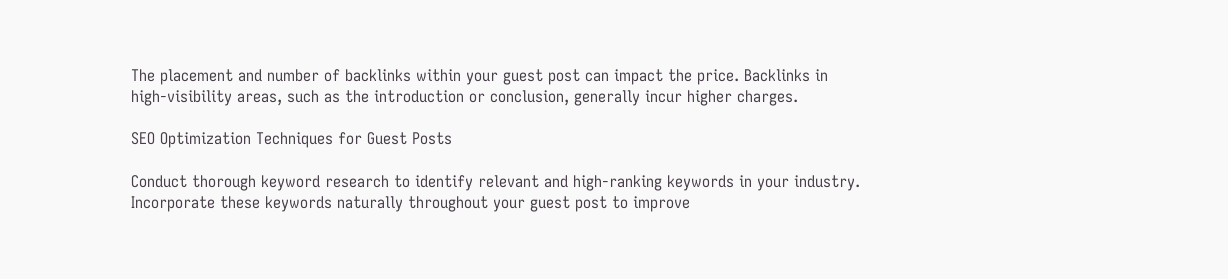The placement and number of backlinks within your guest post can impact the price. Backlinks in high-visibility areas, such as the introduction or conclusion, generally incur higher charges.

SEO Optimization Techniques for Guest Posts

Conduct thorough keyword research to identify relevant and high-ranking keywords in your industry. Incorporate these keywords naturally throughout your guest post to improve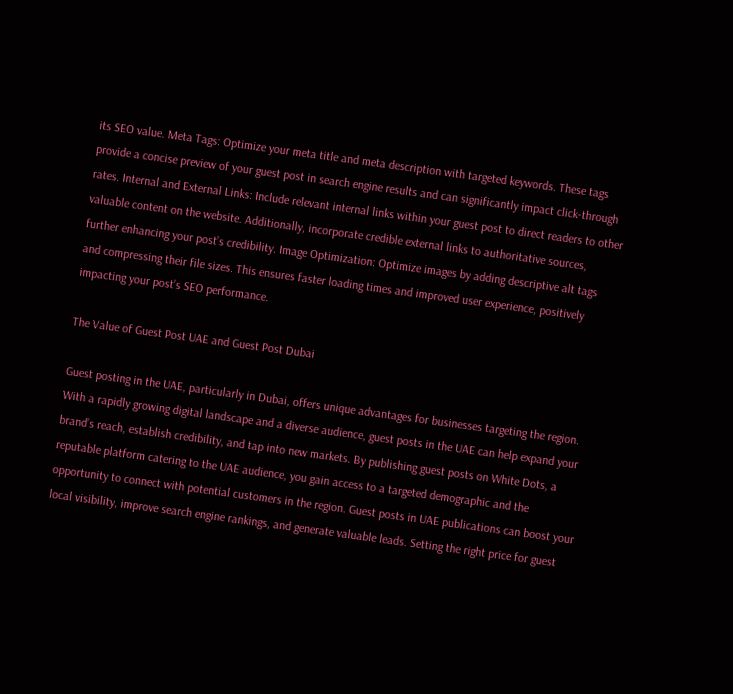its SEO value. Meta Tags: Optimize your meta title and meta description with targeted keywords. These tags provide a concise preview of your guest post in search engine results and can significantly impact click-through rates. Internal and External Links: Include relevant internal links within your guest post to direct readers to other valuable content on the website. Additionally, incorporate credible external links to authoritative sources, further enhancing your post’s credibility. Image Optimization: Optimize images by adding descriptive alt tags and compressing their file sizes. This ensures faster loading times and improved user experience, positively impacting your post’s SEO performance.

The Value of Guest Post UAE and Guest Post Dubai

Guest posting in the UAE, particularly in Dubai, offers unique advantages for businesses targeting the region. With a rapidly growing digital landscape and a diverse audience, guest posts in the UAE can help expand your brand’s reach, establish credibility, and tap into new markets. By publishing guest posts on White Dots, a reputable platform catering to the UAE audience, you gain access to a targeted demographic and the opportunity to connect with potential customers in the region. Guest posts in UAE publications can boost your local visibility, improve search engine rankings, and generate valuable leads. Setting the right price for guest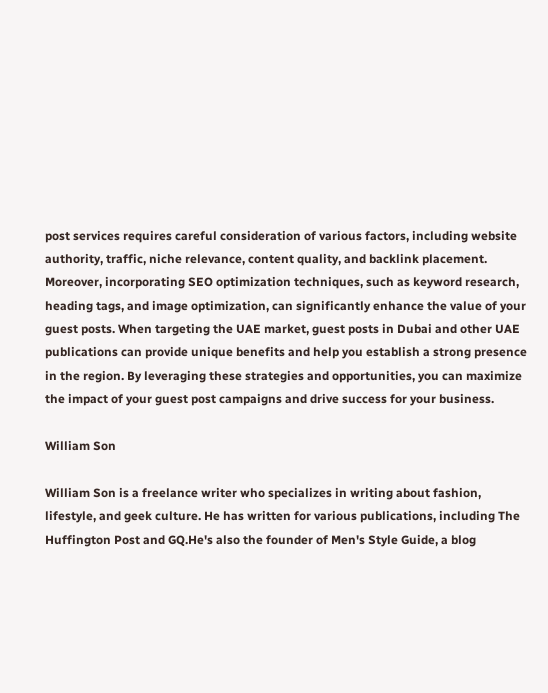post services requires careful consideration of various factors, including website authority, traffic, niche relevance, content quality, and backlink placement. Moreover, incorporating SEO optimization techniques, such as keyword research, heading tags, and image optimization, can significantly enhance the value of your guest posts. When targeting the UAE market, guest posts in Dubai and other UAE publications can provide unique benefits and help you establish a strong presence in the region. By leveraging these strategies and opportunities, you can maximize the impact of your guest post campaigns and drive success for your business.

William Son

William Son is a freelance writer who specializes in writing about fashion, lifestyle, and geek culture. He has written for various publications, including The Huffington Post and GQ.He's also the founder of Men's Style Guide, a blog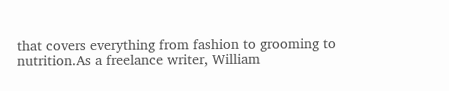that covers everything from fashion to grooming to nutrition.As a freelance writer, William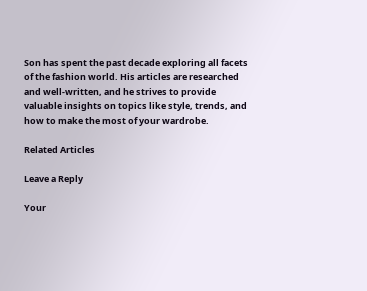Son has spent the past decade exploring all facets of the fashion world. His articles are researched and well-written, and he strives to provide valuable insights on topics like style, trends, and how to make the most of your wardrobe.

Related Articles

Leave a Reply

Your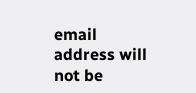email address will not be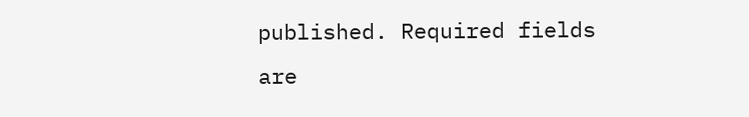published. Required fields are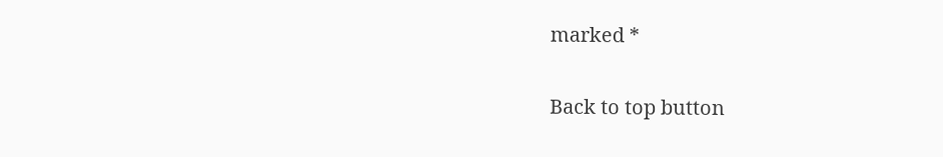marked *

Back to top button